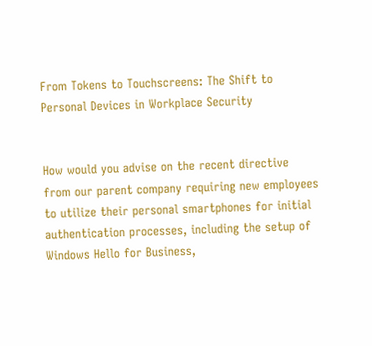From Tokens to Touchscreens: The Shift to Personal Devices in Workplace Security


How would you advise on the recent directive from our parent company requiring new employees to utilize their personal smartphones for initial authentication processes, including the setup of Windows Hello for Business,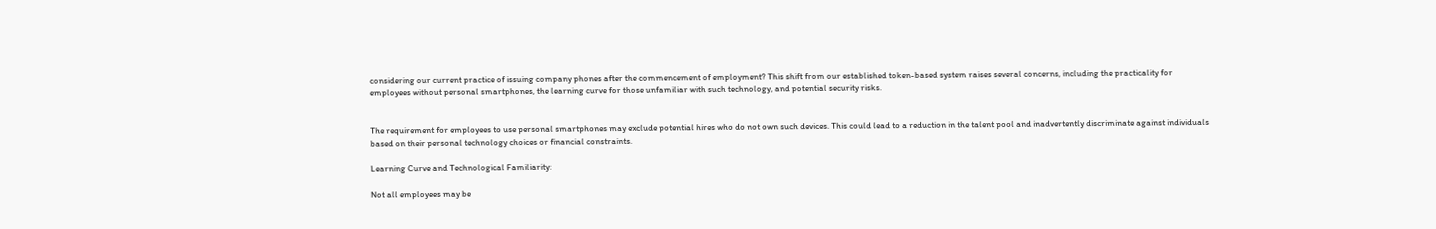considering our current practice of issuing company phones after the commencement of employment? This shift from our established token-based system raises several concerns, including the practicality for employees without personal smartphones, the learning curve for those unfamiliar with such technology, and potential security risks.


The requirement for employees to use personal smartphones may exclude potential hires who do not own such devices. This could lead to a reduction in the talent pool and inadvertently discriminate against individuals based on their personal technology choices or financial constraints.

Learning Curve and Technological Familiarity:

Not all employees may be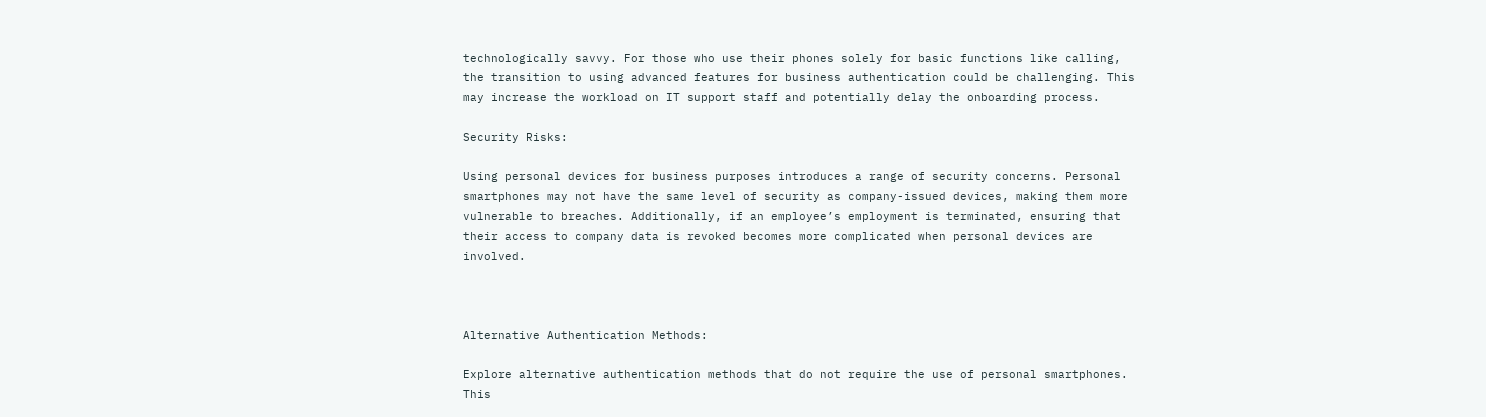technologically savvy. For those who use their phones solely for basic functions like calling, the transition to using advanced features for business authentication could be challenging. This may increase the workload on IT support staff and potentially delay the onboarding process.

Security Risks:

Using personal devices for business purposes introduces a range of security concerns. Personal smartphones may not have the same level of security as company-issued devices, making them more vulnerable to breaches. Additionally, if an employee’s employment is terminated, ensuring that their access to company data is revoked becomes more complicated when personal devices are involved.



Alternative Authentication Methods:

Explore alternative authentication methods that do not require the use of personal smartphones. This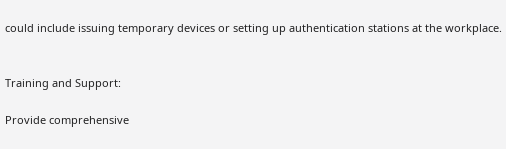could include issuing temporary devices or setting up authentication stations at the workplace.


Training and Support:

Provide comprehensive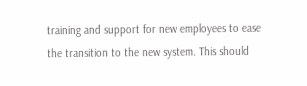training and support for new employees to ease the transition to the new system. This should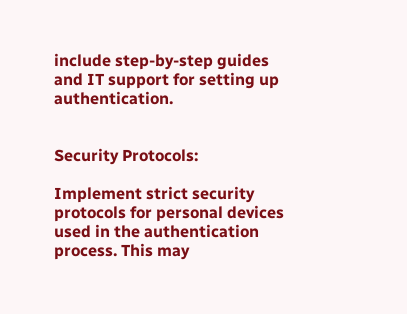include step-by-step guides and IT support for setting up authentication.


Security Protocols:

Implement strict security protocols for personal devices used in the authentication process. This may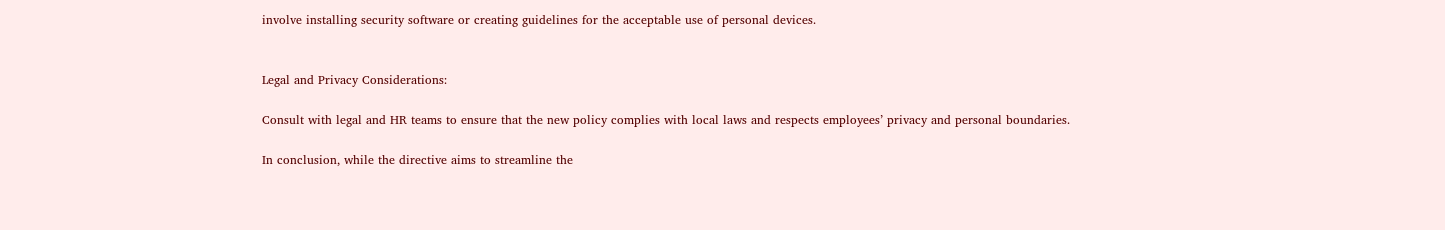involve installing security software or creating guidelines for the acceptable use of personal devices.


Legal and Privacy Considerations:

Consult with legal and HR teams to ensure that the new policy complies with local laws and respects employees’ privacy and personal boundaries.

In conclusion, while the directive aims to streamline the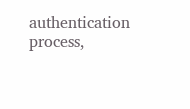authentication process,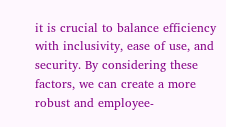it is crucial to balance efficiency with inclusivity, ease of use, and security. By considering these factors, we can create a more robust and employee-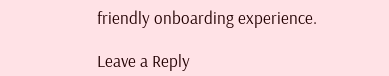friendly onboarding experience.

Leave a Reply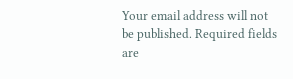Your email address will not be published. Required fields are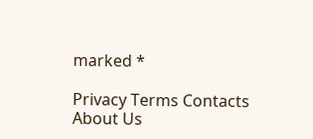marked *

Privacy Terms Contacts About Us